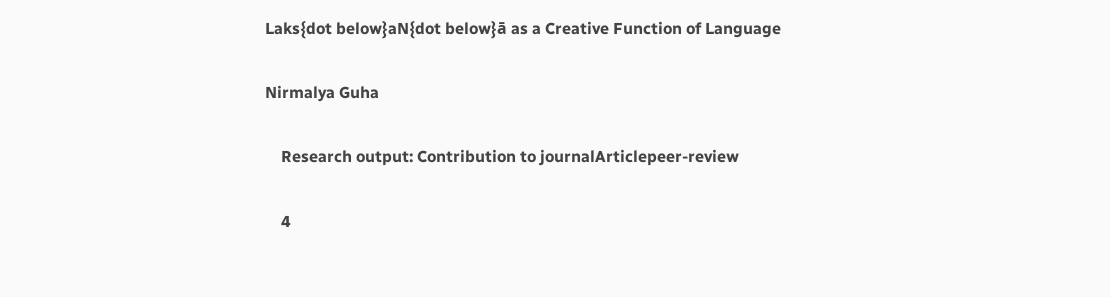Laks{dot below}aN{dot below}ā as a Creative Function of Language

Nirmalya Guha

    Research output: Contribution to journalArticlepeer-review

    4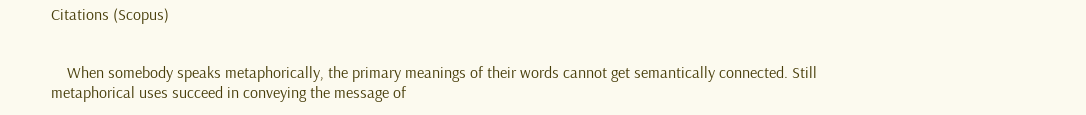Citations (Scopus)


    When somebody speaks metaphorically, the primary meanings of their words cannot get semantically connected. Still metaphorical uses succeed in conveying the message of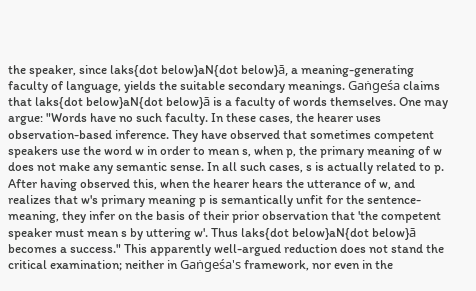the speaker, since laks{dot below}aN{dot below}ā, a meaning-generating faculty of language, yields the suitable secondary meanings. Gaṅgeśa claims that laks{dot below}aN{dot below}ā is a faculty of words themselves. One may argue: "Words have no such faculty. In these cases, the hearer uses observation-based inference. They have observed that sometimes competent speakers use the word w in order to mean s, when p, the primary meaning of w does not make any semantic sense. In all such cases, s is actually related to p. After having observed this, when the hearer hears the utterance of w, and realizes that w's primary meaning p is semantically unfit for the sentence-meaning, they infer on the basis of their prior observation that 'the competent speaker must mean s by uttering w'. Thus laks{dot below}aN{dot below}ā becomes a success." This apparently well-argued reduction does not stand the critical examination; neither in Gaṅgeśa's framework, nor even in the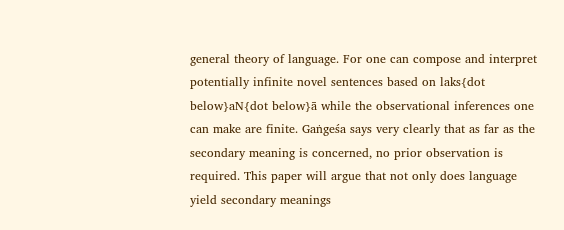general theory of language. For one can compose and interpret potentially infinite novel sentences based on laks{dot below}aN{dot below}ā while the observational inferences one can make are finite. Gaṅgeśa says very clearly that as far as the secondary meaning is concerned, no prior observation is required. This paper will argue that not only does language yield secondary meanings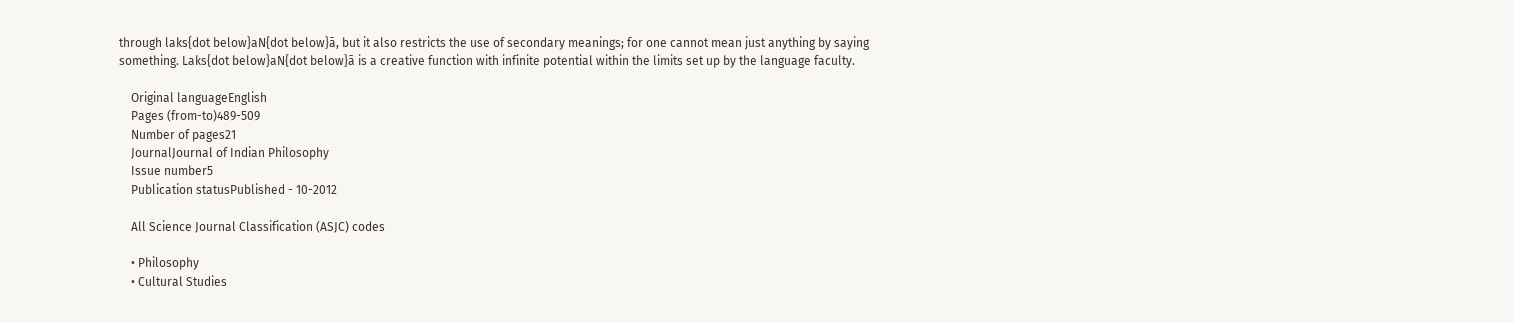through laks{dot below}aN{dot below}ā, but it also restricts the use of secondary meanings; for one cannot mean just anything by saying something. Laks{dot below}aN{dot below}ā is a creative function with infinite potential within the limits set up by the language faculty.

    Original languageEnglish
    Pages (from-to)489-509
    Number of pages21
    JournalJournal of Indian Philosophy
    Issue number5
    Publication statusPublished - 10-2012

    All Science Journal Classification (ASJC) codes

    • Philosophy
    • Cultural Studies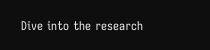Dive into the research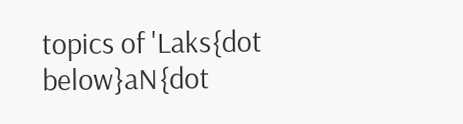topics of 'Laks{dot below}aN{dot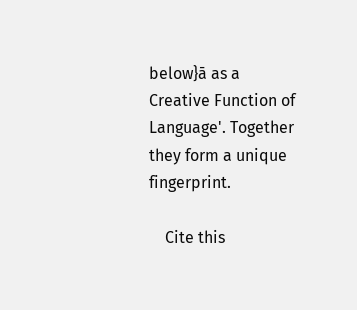below}ā as a Creative Function of Language'. Together they form a unique fingerprint.

    Cite this